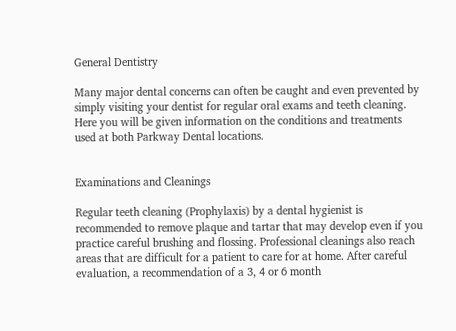General Dentistry

Many major dental concerns can often be caught and even prevented by simply visiting your dentist for regular oral exams and teeth cleaning. Here you will be given information on the conditions and treatments used at both Parkway Dental locations.


Examinations and Cleanings

Regular teeth cleaning (Prophylaxis) by a dental hygienist is recommended to remove plaque and tartar that may develop even if you practice careful brushing and flossing. Professional cleanings also reach areas that are difficult for a patient to care for at home. After careful evaluation, a recommendation of a 3, 4 or 6 month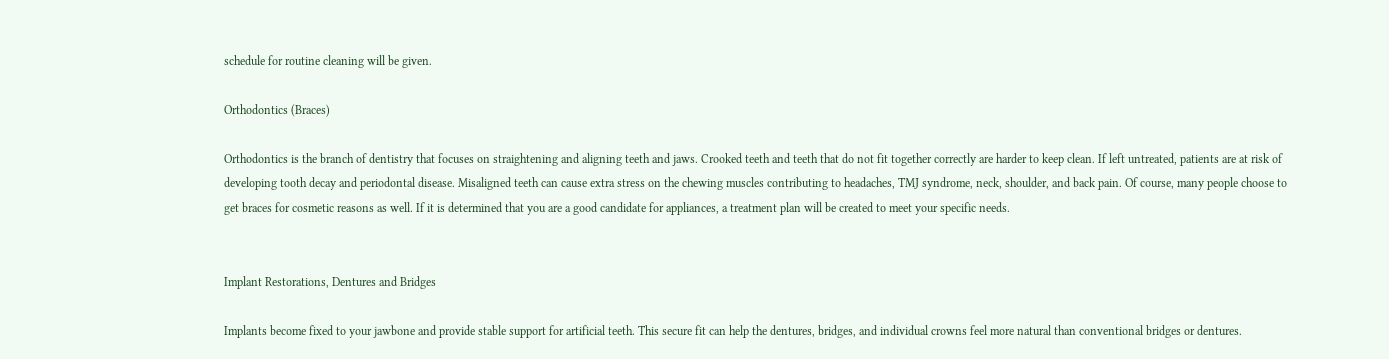schedule for routine cleaning will be given.

Orthodontics (Braces)

Orthodontics is the branch of dentistry that focuses on straightening and aligning teeth and jaws. Crooked teeth and teeth that do not fit together correctly are harder to keep clean. If left untreated, patients are at risk of developing tooth decay and periodontal disease. Misaligned teeth can cause extra stress on the chewing muscles contributing to headaches, TMJ syndrome, neck, shoulder, and back pain. Of course, many people choose to get braces for cosmetic reasons as well. If it is determined that you are a good candidate for appliances, a treatment plan will be created to meet your specific needs.


Implant Restorations, Dentures and Bridges

Implants become fixed to your jawbone and provide stable support for artificial teeth. This secure fit can help the dentures, bridges, and individual crowns feel more natural than conventional bridges or dentures.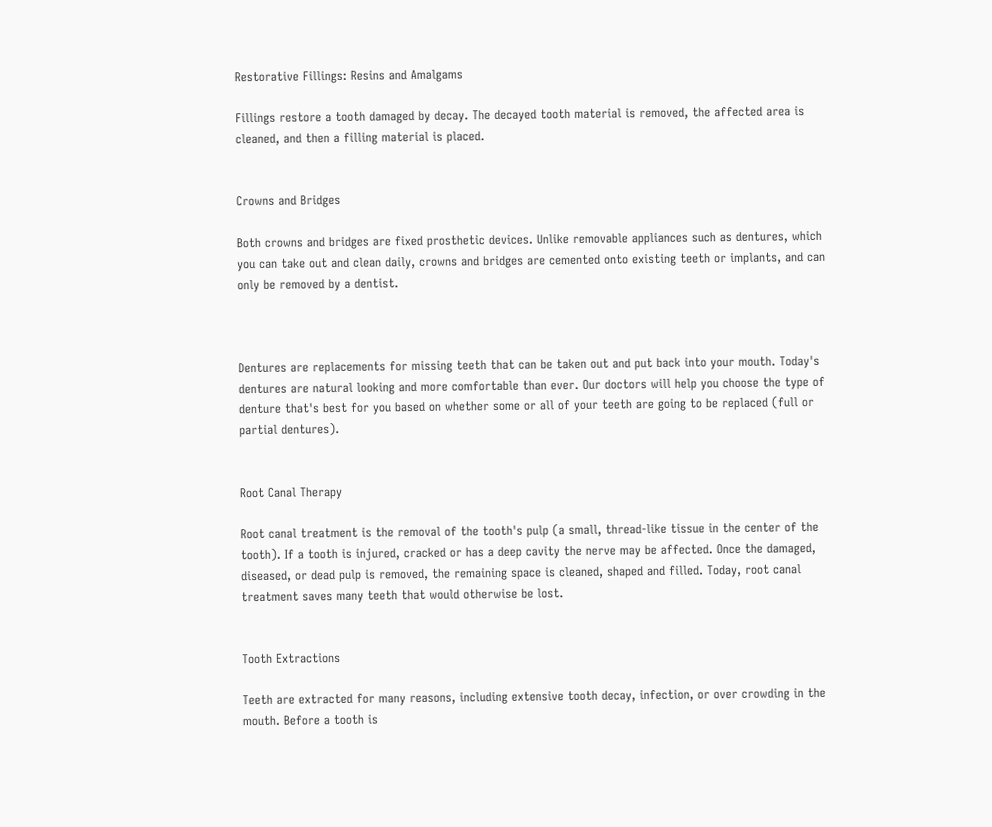Restorative Fillings: Resins and Amalgams

Fillings restore a tooth damaged by decay. The decayed tooth material is removed, the affected area is cleaned, and then a filling material is placed.


Crowns and Bridges

Both crowns and bridges are fixed prosthetic devices. Unlike removable appliances such as dentures, which you can take out and clean daily, crowns and bridges are cemented onto existing teeth or implants, and can only be removed by a dentist.



Dentures are replacements for missing teeth that can be taken out and put back into your mouth. Today's dentures are natural looking and more comfortable than ever. Our doctors will help you choose the type of denture that's best for you based on whether some or all of your teeth are going to be replaced (full or partial dentures).


Root Canal Therapy

Root canal treatment is the removal of the tooth's pulp (a small, thread-like tissue in the center of the tooth). If a tooth is injured, cracked or has a deep cavity the nerve may be affected. Once the damaged, diseased, or dead pulp is removed, the remaining space is cleaned, shaped and filled. Today, root canal treatment saves many teeth that would otherwise be lost.


Tooth Extractions

Teeth are extracted for many reasons, including extensive tooth decay, infection, or over crowding in the mouth. Before a tooth is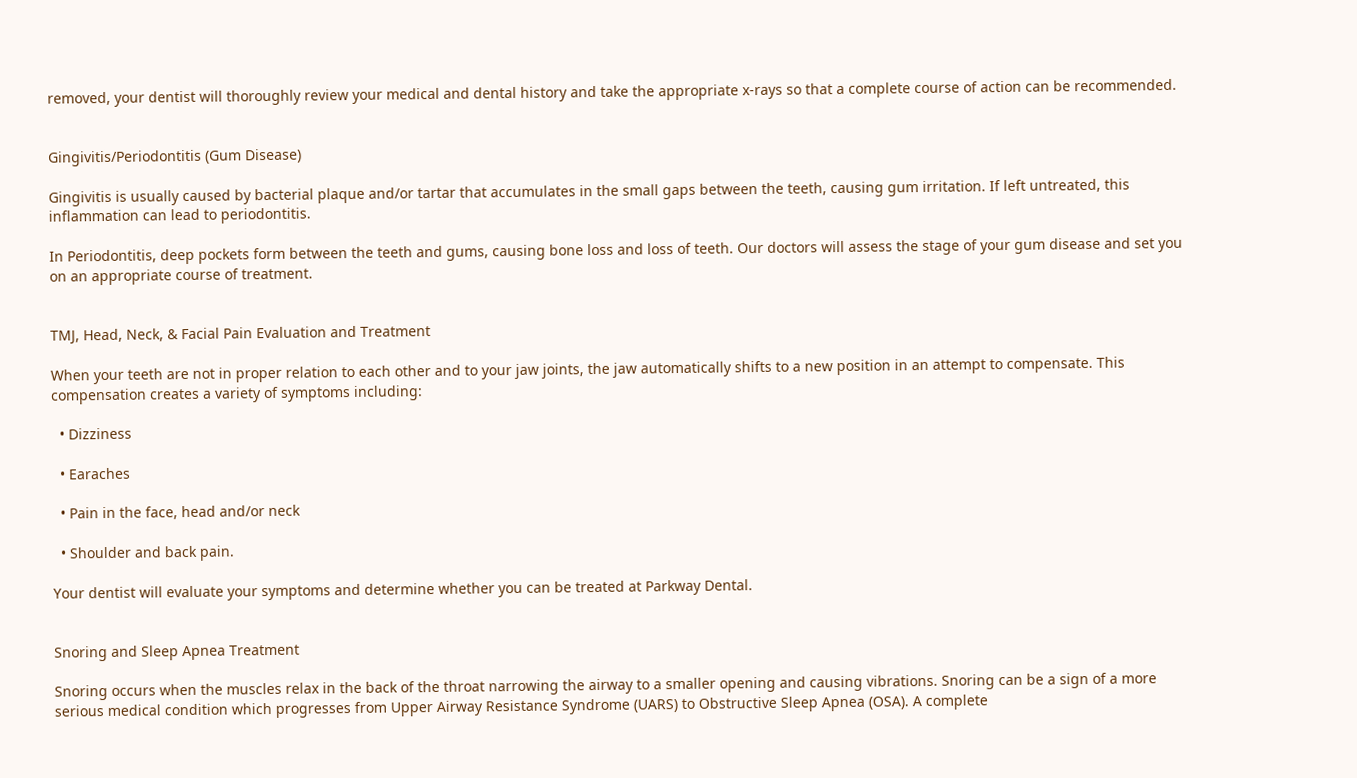removed, your dentist will thoroughly review your medical and dental history and take the appropriate x-rays so that a complete course of action can be recommended.


Gingivitis/Periodontitis (Gum Disease)

Gingivitis is usually caused by bacterial plaque and/or tartar that accumulates in the small gaps between the teeth, causing gum irritation. If left untreated, this inflammation can lead to periodontitis.

In Periodontitis, deep pockets form between the teeth and gums, causing bone loss and loss of teeth. Our doctors will assess the stage of your gum disease and set you on an appropriate course of treatment.


TMJ, Head, Neck, & Facial Pain Evaluation and Treatment

When your teeth are not in proper relation to each other and to your jaw joints, the jaw automatically shifts to a new position in an attempt to compensate. This compensation creates a variety of symptoms including:

  • Dizziness

  • Earaches

  • Pain in the face, head and/or neck

  • Shoulder and back pain.

Your dentist will evaluate your symptoms and determine whether you can be treated at Parkway Dental.


Snoring and Sleep Apnea Treatment

Snoring occurs when the muscles relax in the back of the throat narrowing the airway to a smaller opening and causing vibrations. Snoring can be a sign of a more serious medical condition which progresses from Upper Airway Resistance Syndrome (UARS) to Obstructive Sleep Apnea (OSA). A complete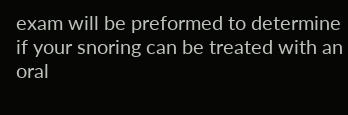exam will be preformed to determine if your snoring can be treated with an oral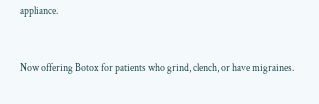appliance.


Now offering Botox for patients who grind, clench, or have migraines.